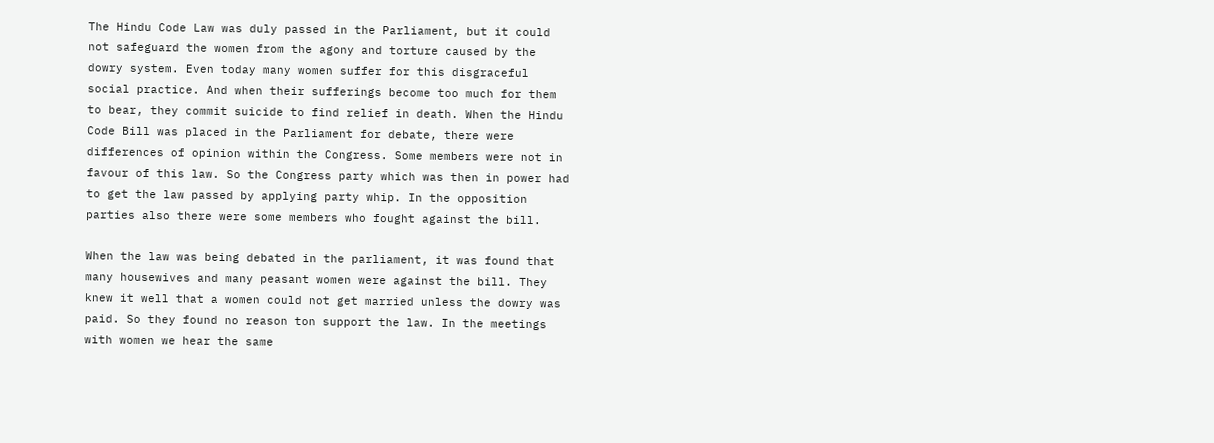The Hindu Code Law was duly passed in the Parliament, but it could not safeguard the women from the agony and torture caused by the dowry system. Even today many women suffer for this disgraceful social practice. And when their sufferings become too much for them to bear, they commit suicide to find relief in death. When the Hindu Code Bill was placed in the Parliament for debate, there were differences of opinion within the Congress. Some members were not in favour of this law. So the Congress party which was then in power had to get the law passed by applying party whip. In the opposition parties also there were some members who fought against the bill.

When the law was being debated in the parliament, it was found that many housewives and many peasant women were against the bill. They knew it well that a women could not get married unless the dowry was paid. So they found no reason ton support the law. In the meetings with women we hear the same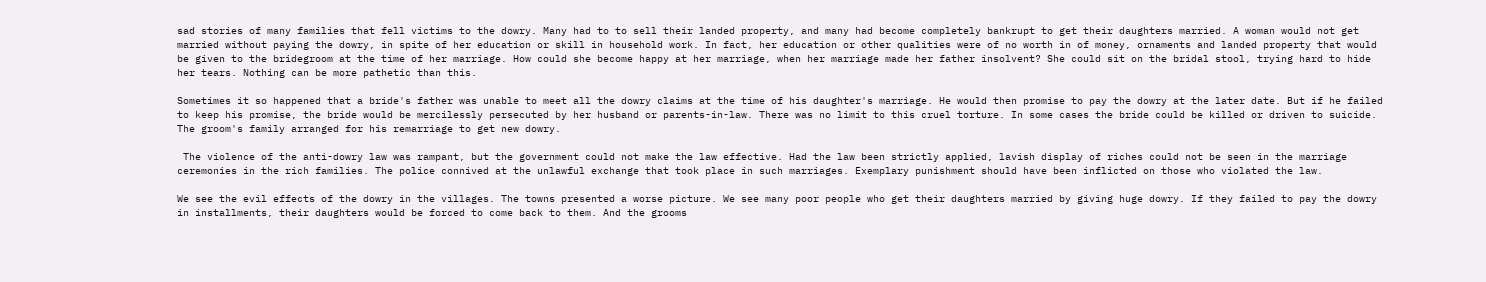sad stories of many families that fell victims to the dowry. Many had to to sell their landed property, and many had become completely bankrupt to get their daughters married. A woman would not get married without paying the dowry, in spite of her education or skill in household work. In fact, her education or other qualities were of no worth in of money, ornaments and landed property that would be given to the bridegroom at the time of her marriage. How could she become happy at her marriage, when her marriage made her father insolvent? She could sit on the bridal stool, trying hard to hide her tears. Nothing can be more pathetic than this.

Sometimes it so happened that a bride's father was unable to meet all the dowry claims at the time of his daughter's marriage. He would then promise to pay the dowry at the later date. But if he failed to keep his promise, the bride would be mercilessly persecuted by her husband or parents-in-law. There was no limit to this cruel torture. In some cases the bride could be killed or driven to suicide. The groom's family arranged for his remarriage to get new dowry.

 The violence of the anti-dowry law was rampant, but the government could not make the law effective. Had the law been strictly applied, lavish display of riches could not be seen in the marriage ceremonies in the rich families. The police connived at the unlawful exchange that took place in such marriages. Exemplary punishment should have been inflicted on those who violated the law.

We see the evil effects of the dowry in the villages. The towns presented a worse picture. We see many poor people who get their daughters married by giving huge dowry. If they failed to pay the dowry in installments, their daughters would be forced to come back to them. And the grooms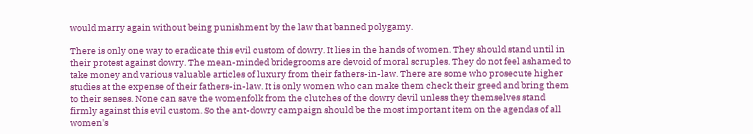would marry again without being punishment by the law that banned polygamy.

There is only one way to eradicate this evil custom of dowry. It lies in the hands of women. They should stand until in their protest against dowry. The mean-minded bridegrooms are devoid of moral scruples. They do not feel ashamed to take money and various valuable articles of luxury from their fathers-in-law. There are some who prosecute higher studies at the expense of their fathers-in-law. It is only women who can make them check their greed and bring them to their senses. None can save the womenfolk from the clutches of the dowry devil unless they themselves stand firmly against this evil custom. So the ant-dowry campaign should be the most important item on the agendas of all women's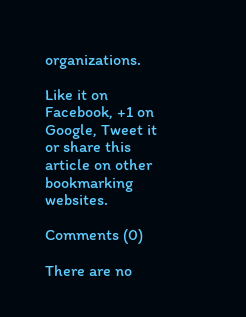organizations.

Like it on Facebook, +1 on Google, Tweet it or share this article on other bookmarking websites.

Comments (0)

There are no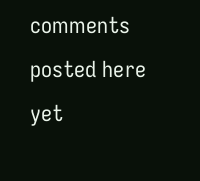comments posted here yet